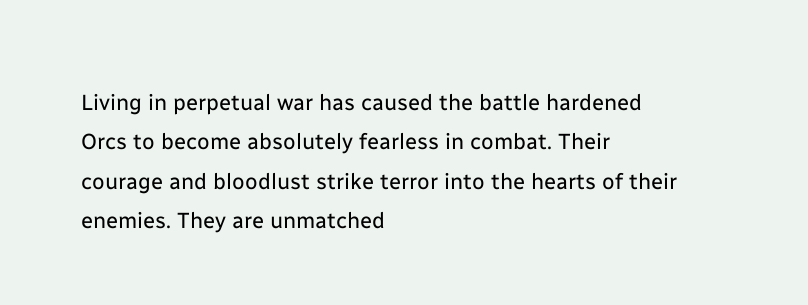Living in perpetual war has caused the battle hardened Orcs to become absolutely fearless in combat. Their courage and bloodlust strike terror into the hearts of their enemies. They are unmatched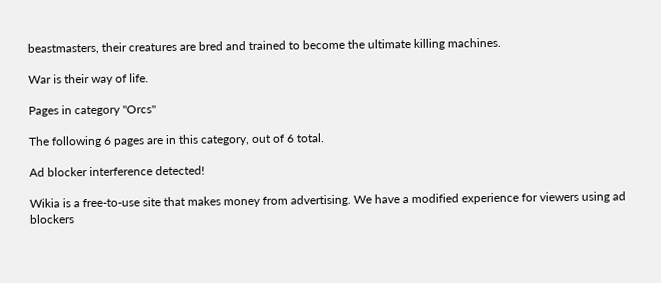beastmasters, their creatures are bred and trained to become the ultimate killing machines.

War is their way of life.

Pages in category "Orcs"

The following 6 pages are in this category, out of 6 total.

Ad blocker interference detected!

Wikia is a free-to-use site that makes money from advertising. We have a modified experience for viewers using ad blockers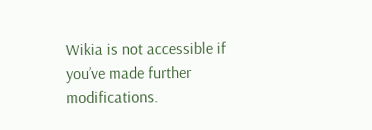Wikia is not accessible if you’ve made further modifications.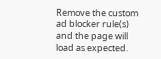Remove the custom ad blocker rule(s) and the page will load as expected.